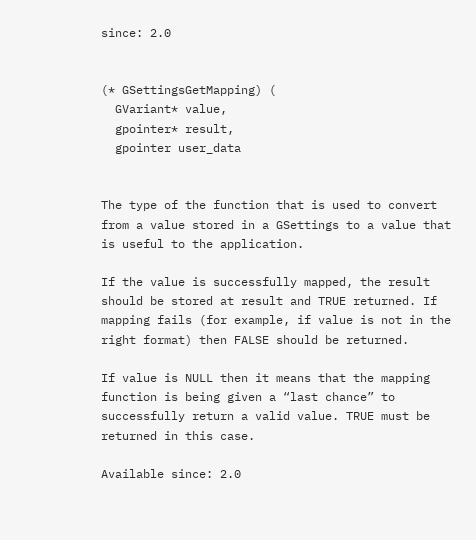since: 2.0


(* GSettingsGetMapping) (
  GVariant* value,
  gpointer* result,
  gpointer user_data


The type of the function that is used to convert from a value stored in a GSettings to a value that is useful to the application.

If the value is successfully mapped, the result should be stored at result and TRUE returned. If mapping fails (for example, if value is not in the right format) then FALSE should be returned.

If value is NULL then it means that the mapping function is being given a “last chance” to successfully return a valid value. TRUE must be returned in this case.

Available since: 2.0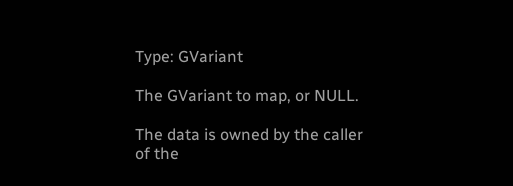Type: GVariant

The GVariant to map, or NULL.

The data is owned by the caller of the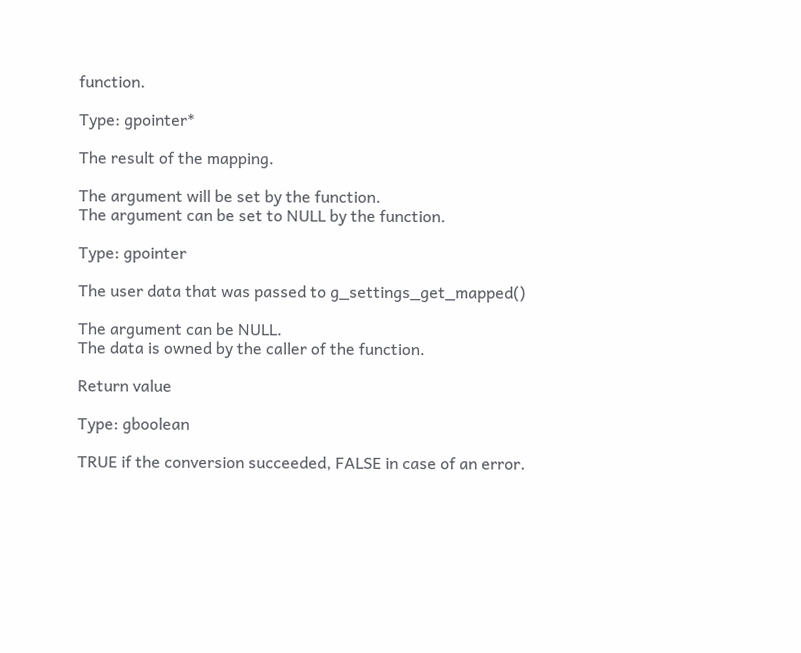function.

Type: gpointer*

The result of the mapping.

The argument will be set by the function.
The argument can be set to NULL by the function.

Type: gpointer

The user data that was passed to g_settings_get_mapped()

The argument can be NULL.
The data is owned by the caller of the function.

Return value

Type: gboolean

TRUE if the conversion succeeded, FALSE in case of an error.